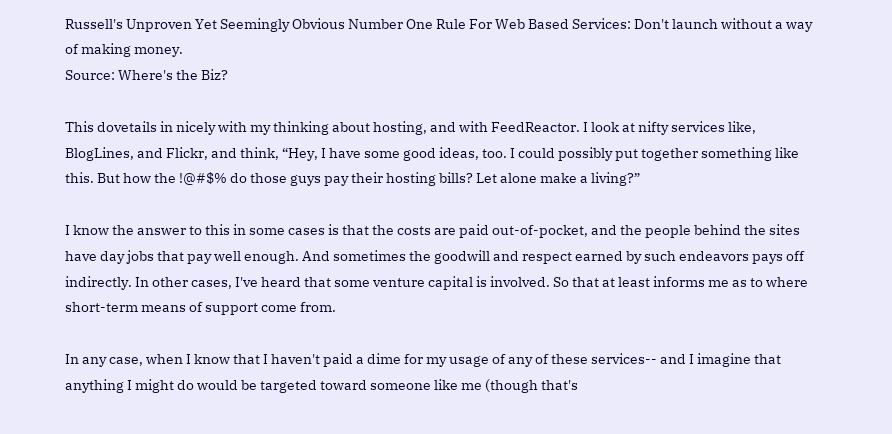Russell's Unproven Yet Seemingly Obvious Number One Rule For Web Based Services: Don't launch without a way of making money.
Source: Where's the Biz?

This dovetails in nicely with my thinking about hosting, and with FeedReactor. I look at nifty services like, BlogLines, and Flickr, and think, “Hey, I have some good ideas, too. I could possibly put together something like this. But how the !@#$% do those guys pay their hosting bills? Let alone make a living?”

I know the answer to this in some cases is that the costs are paid out-of-pocket, and the people behind the sites have day jobs that pay well enough. And sometimes the goodwill and respect earned by such endeavors pays off indirectly. In other cases, I've heard that some venture capital is involved. So that at least informs me as to where short-term means of support come from.

In any case, when I know that I haven't paid a dime for my usage of any of these services-- and I imagine that anything I might do would be targeted toward someone like me (though that's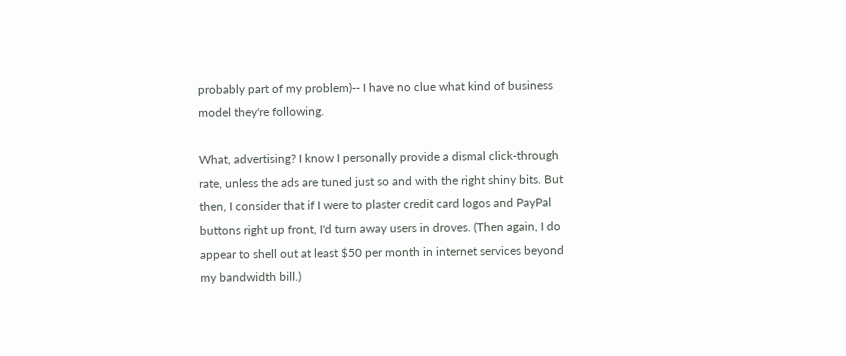probably part of my problem)-- I have no clue what kind of business model they're following.

What, advertising? I know I personally provide a dismal click-through rate, unless the ads are tuned just so and with the right shiny bits. But then, I consider that if I were to plaster credit card logos and PayPal buttons right up front, I'd turn away users in droves. (Then again, I do appear to shell out at least $50 per month in internet services beyond my bandwidth bill.)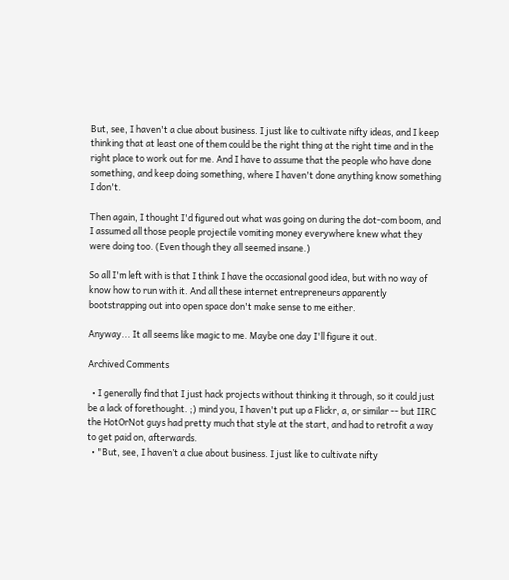But, see, I haven't a clue about business. I just like to cultivate nifty ideas, and I keep thinking that at least one of them could be the right thing at the right time and in the right place to work out for me. And I have to assume that the people who have done something, and keep doing something, where I haven't done anything know something I don't.

Then again, I thought I'd figured out what was going on during the dot-com boom, and I assumed all those people projectile vomiting money everywhere knew what they were doing too. (Even though they all seemed insane.)

So all I'm left with is that I think I have the occasional good idea, but with no way of know how to run with it. And all these internet entrepreneurs apparently bootstrapping out into open space don't make sense to me either.

Anyway... It all seems like magic to me. Maybe one day I'll figure it out.

Archived Comments

  • I generally find that I just hack projects without thinking it through, so it could just be a lack of forethought. ;) mind you, I haven't put up a Flickr, a, or similar -- but IIRC the HotOrNot guys had pretty much that style at the start, and had to retrofit a way to get paid on, afterwards.
  • "But, see, I haven’t a clue about business. I just like to cultivate nifty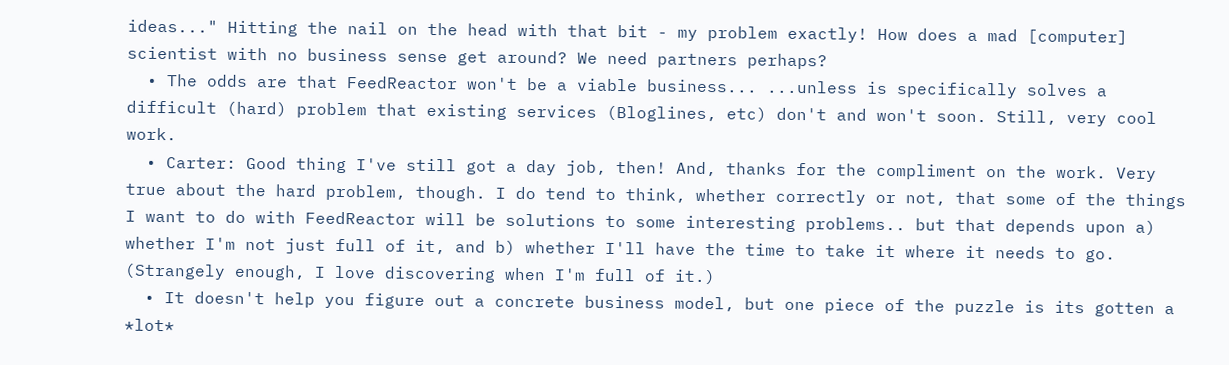ideas..." Hitting the nail on the head with that bit - my problem exactly! How does a mad [computer] scientist with no business sense get around? We need partners perhaps?
  • The odds are that FeedReactor won't be a viable business... ...unless is specifically solves a difficult (hard) problem that existing services (Bloglines, etc) don't and won't soon. Still, very cool work.
  • Carter: Good thing I've still got a day job, then! And, thanks for the compliment on the work. Very true about the hard problem, though. I do tend to think, whether correctly or not, that some of the things I want to do with FeedReactor will be solutions to some interesting problems.. but that depends upon a) whether I'm not just full of it, and b) whether I'll have the time to take it where it needs to go. (Strangely enough, I love discovering when I'm full of it.)
  • It doesn't help you figure out a concrete business model, but one piece of the puzzle is its gotten a *lot*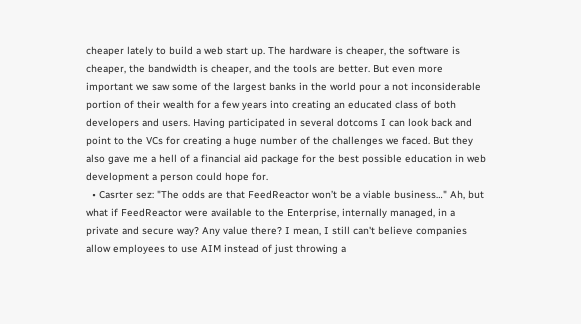cheaper lately to build a web start up. The hardware is cheaper, the software is cheaper, the bandwidth is cheaper, and the tools are better. But even more important we saw some of the largest banks in the world pour a not inconsiderable portion of their wealth for a few years into creating an educated class of both developers and users. Having participated in several dotcoms I can look back and point to the VCs for creating a huge number of the challenges we faced. But they also gave me a hell of a financial aid package for the best possible education in web development a person could hope for.
  • Casrter sez: "The odds are that FeedReactor won’t be a viable business…" Ah, but what if FeedReactor were available to the Enterprise, internally managed, in a private and secure way? Any value there? I mean, I still can't believe companies allow employees to use AIM instead of just throwing a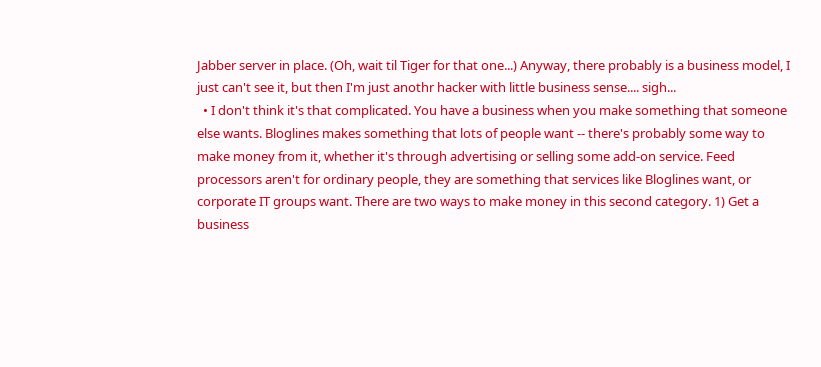Jabber server in place. (Oh, wait til Tiger for that one...) Anyway, there probably is a business model, I just can't see it, but then I'm just anothr hacker with little business sense.... sigh...
  • I don't think it's that complicated. You have a business when you make something that someone else wants. Bloglines makes something that lots of people want -- there's probably some way to make money from it, whether it's through advertising or selling some add-on service. Feed processors aren't for ordinary people, they are something that services like Bloglines want, or corporate IT groups want. There are two ways to make money in this second category. 1) Get a business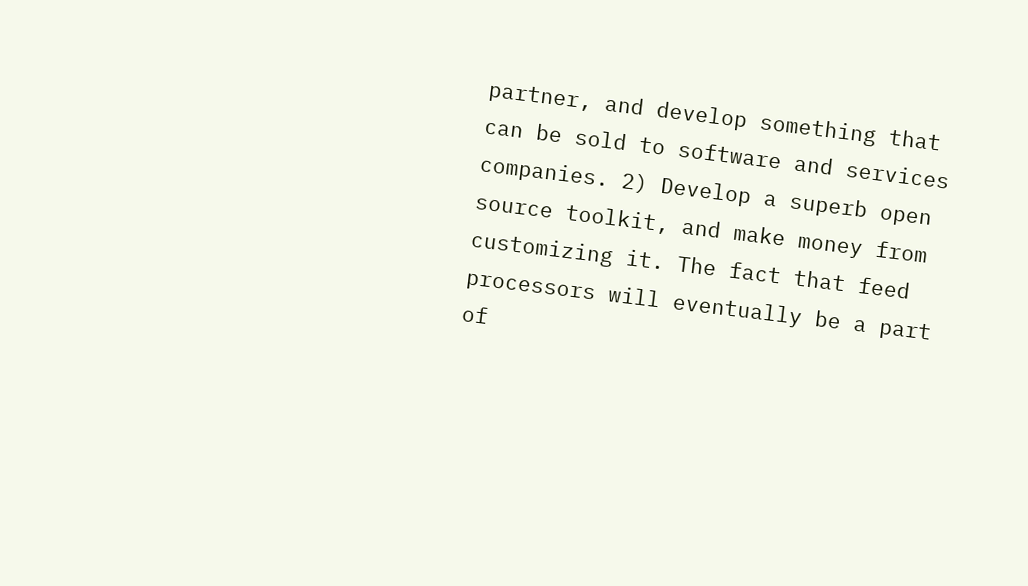partner, and develop something that can be sold to software and services companies. 2) Develop a superb open source toolkit, and make money from customizing it. The fact that feed processors will eventually be a part of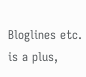Bloglines etc. is a plus,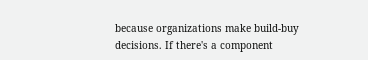because organizations make build-buy decisions. If there's a component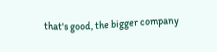that's good, the bigger company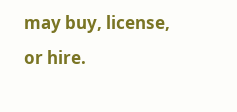may buy, license, or hire.